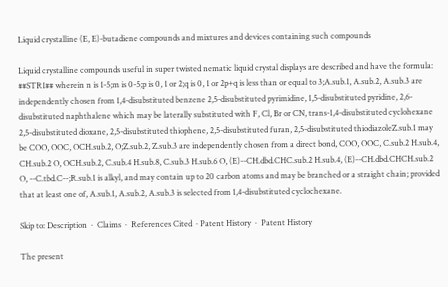Liquid crystalline (E, E)-butadiene compounds and mixtures and devices containing such compounds

Liquid crystalline compounds useful in super twisted nematic liquid crystal displays are described and have the formula: ##STR1## wherein n is 1-5;m is 0-5;p is 0, 1 or 2;q is 0, 1 or 2p+q is less than or equal to 3;A.sub.1, A.sub.2, A.sub.3 are independently chosen from 1,4-disubstituted benzene 2,5-disubstituted pyrimidine, 1,5-disubstituted pyridine, 2,6-disubstituted naphthalene which may be laterally substituted with F, Cl, Br or CN, trans-1,4-disubstituted cyclohexane 2,5-disubstituted dioxane, 2,5-disubstituted thiophene, 2,5-disubstituted furan, 2,5-disubstituted thiodiazoleZ.sub.1 may be COO, OOC, OCH.sub.2, O;Z.sub.2, Z.sub.3 are independently chosen from a direct bond, COO, OOC, C.sub.2 H.sub.4, CH.sub.2 O, OCH.sub.2, C.sub.4 H.sub.8, C.sub.3 H.sub.6 O, (E)--CH.dbd.CHC.sub.2 H.sub.4, (E)--CH.dbd.CHCH.sub.2 O, --C.tbd.C--;R.sub.1 is alkyl, and may contain up to 20 carbon atoms and may be branched or a straight chain; provided that at least one of, A.sub.1, A.sub.2, A.sub.3 is selected from 1,4-disubstituted cyclochexane.

Skip to: Description  ·  Claims  ·  References Cited  · Patent History  ·  Patent History

The present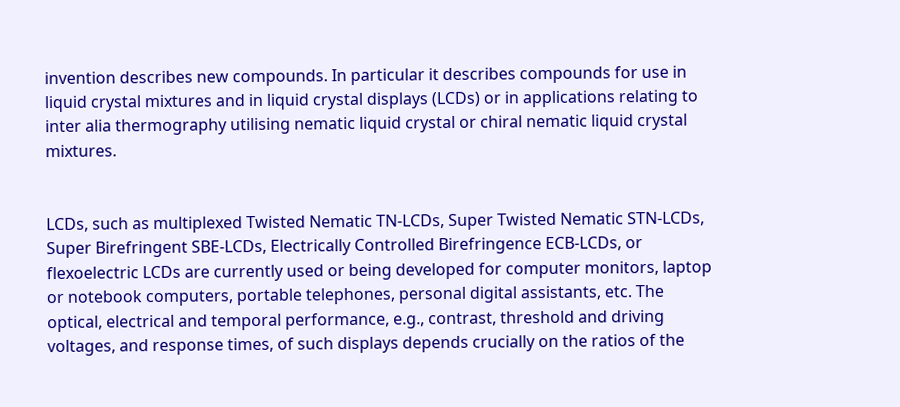invention describes new compounds. In particular it describes compounds for use in liquid crystal mixtures and in liquid crystal displays (LCDs) or in applications relating to inter alia thermography utilising nematic liquid crystal or chiral nematic liquid crystal mixtures.


LCDs, such as multiplexed Twisted Nematic TN-LCDs, Super Twisted Nematic STN-LCDs, Super Birefringent SBE-LCDs, Electrically Controlled Birefringence ECB-LCDs, or flexoelectric LCDs are currently used or being developed for computer monitors, laptop or notebook computers, portable telephones, personal digital assistants, etc. The optical, electrical and temporal performance, e.g., contrast, threshold and driving voltages, and response times, of such displays depends crucially on the ratios of the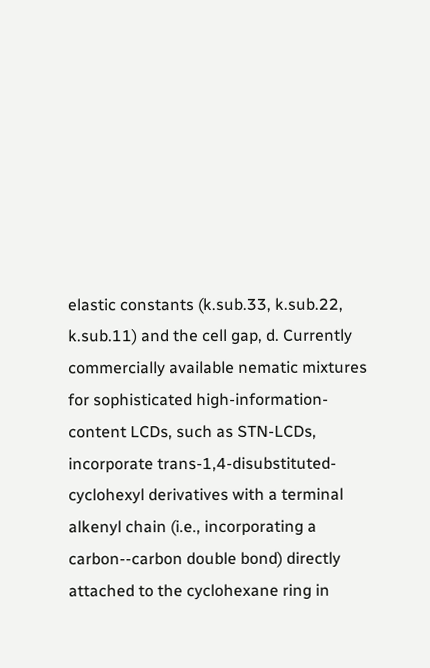elastic constants (k.sub.33, k.sub.22, k.sub.11) and the cell gap, d. Currently commercially available nematic mixtures for sophisticated high-information-content LCDs, such as STN-LCDs, incorporate trans-1,4-disubstituted-cyclohexyl derivatives with a terminal alkenyl chain (i.e., incorporating a carbon--carbon double bond) directly attached to the cyclohexane ring in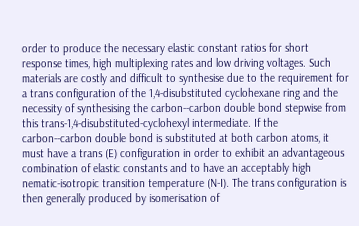order to produce the necessary elastic constant ratios for short response times, high multiplexing rates and low driving voltages. Such materials are costly and difficult to synthesise due to the requirement for a trans configuration of the 1,4-disubstituted cyclohexane ring and the necessity of synthesising the carbon--carbon double bond stepwise from this trans-1,4-disubstituted-cyclohexyl intermediate. If the carbon--carbon double bond is substituted at both carbon atoms, it must have a trans (E) configuration in order to exhibit an advantageous combination of elastic constants and to have an acceptably high nematic-isotropic transition temperature (N-I). The trans configuration is then generally produced by isomerisation of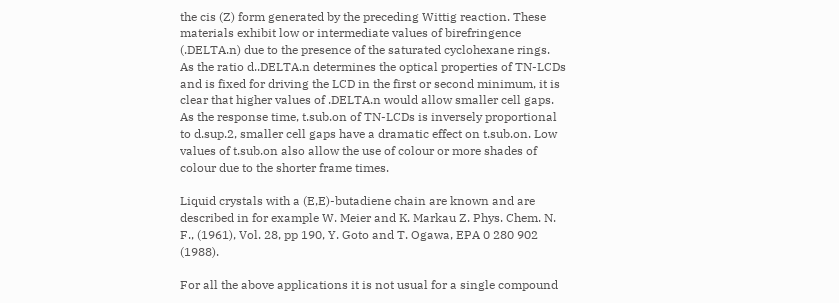the cis (Z) form generated by the preceding Wittig reaction. These materials exhibit low or intermediate values of birefringence (.DELTA.n) due to the presence of the saturated cyclohexane rings. As the ratio d..DELTA.n determines the optical properties of TN-LCDs and is fixed for driving the LCD in the first or second minimum, it is clear that higher values of .DELTA.n would allow smaller cell gaps. As the response time, t.sub.on of TN-LCDs is inversely proportional to d.sup.2, smaller cell gaps have a dramatic effect on t.sub.on. Low values of t.sub.on also allow the use of colour or more shades of colour due to the shorter frame times.

Liquid crystals with a (E,E)-butadiene chain are known and are described in for example W. Meier and K. Markau Z. Phys. Chem. N. F., (1961), Vol. 28, pp 190, Y. Goto and T. Ogawa, EPA 0 280 902 (1988).

For all the above applications it is not usual for a single compound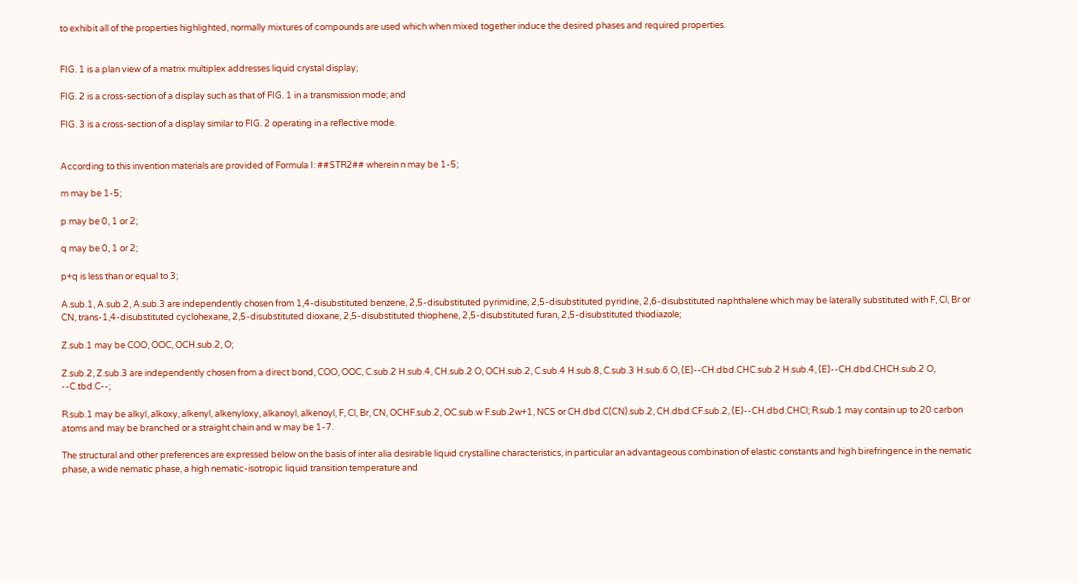to exhibit all of the properties highlighted, normally mixtures of compounds are used which when mixed together induce the desired phases and required properties.


FIG. 1 is a plan view of a matrix multiplex addresses liquid crystal display;

FIG. 2 is a cross-section of a display such as that of FIG. 1 in a transmission mode; and

FIG. 3 is a cross-section of a display similar to FIG. 2 operating in a reflective mode.


According to this invention materials are provided of Formula I: ##STR2## wherein n may be 1-5;

m may be 1-5;

p may be 0, 1 or 2;

q may be 0, 1 or 2;

p+q is less than or equal to 3;

A.sub.1, A.sub.2, A.sub.3 are independently chosen from 1,4-disubstituted benzene, 2,5-disubstituted pyrimidine, 2,5-disubstituted pyridine, 2,6-disubstituted naphthalene which may be laterally substituted with F, Cl, Br or CN, trans-1,4-disubstituted cyclohexane, 2,5-disubstituted dioxane, 2,5-disubstituted thiophene, 2,5-disubstituted furan, 2,5-disubstituted thiodiazole;

Z.sub.1 may be COO, OOC, OCH.sub.2, O;

Z.sub.2, Z.sub.3 are independently chosen from a direct bond, COO, OOC, C.sub.2 H.sub.4, CH.sub.2 O, OCH.sub.2, C.sub.4 H.sub.8, C.sub.3 H.sub.6 O, (E)--CH.dbd.CHC.sub.2 H.sub.4, (E)--CH.dbd.CHCH.sub.2 O, --C.tbd.C--;

R.sub.1 may be alkyl, alkoxy, alkenyl, alkenyloxy, alkanoyl, alkenoyl, F, Cl, Br, CN, OCHF.sub.2, OC.sub.w F.sub.2w+1, NCS or CH.dbd.C(CN).sub.2, CH.dbd.CF.sub.2, (E)--CH.dbd.CHCl; R.sub.1 may contain up to 20 carbon atoms and may be branched or a straight chain and w may be 1-7.

The structural and other preferences are expressed below on the basis of inter alia desirable liquid crystalline characteristics, in particular an advantageous combination of elastic constants and high birefringence in the nematic phase, a wide nematic phase, a high nematic-isotropic liquid transition temperature and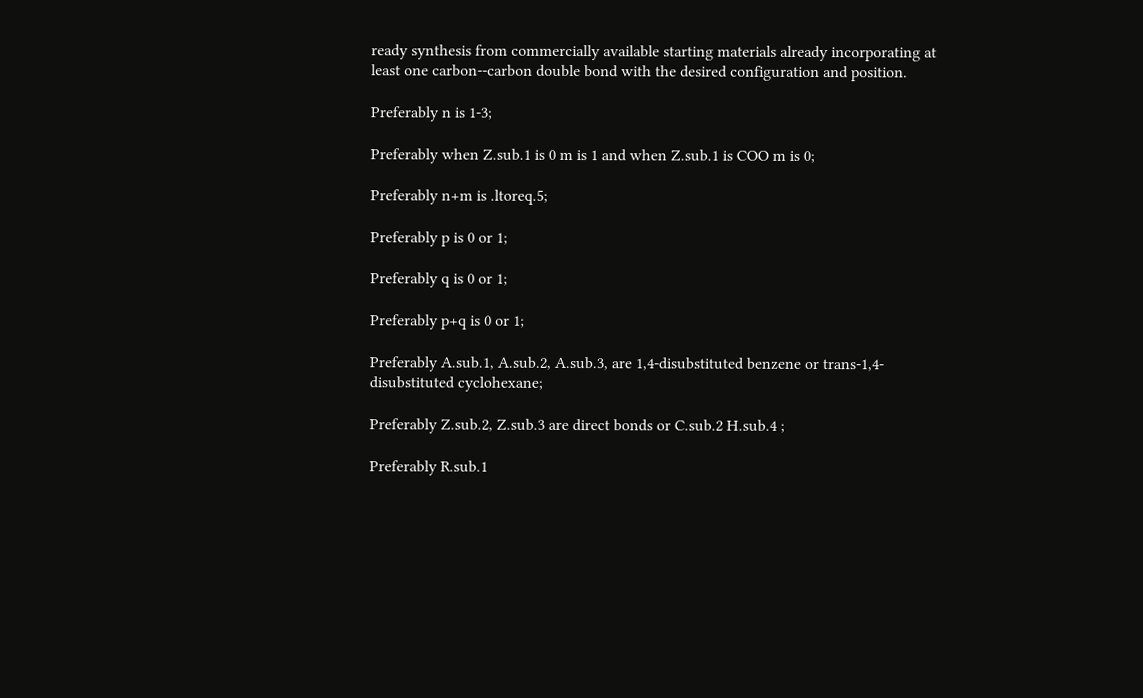ready synthesis from commercially available starting materials already incorporating at least one carbon--carbon double bond with the desired configuration and position.

Preferably n is 1-3;

Preferably when Z.sub.1 is 0 m is 1 and when Z.sub.1 is COO m is 0;

Preferably n+m is .ltoreq.5;

Preferably p is 0 or 1;

Preferably q is 0 or 1;

Preferably p+q is 0 or 1;

Preferably A.sub.1, A.sub.2, A.sub.3, are 1,4-disubstituted benzene or trans-1,4-disubstituted cyclohexane;

Preferably Z.sub.2, Z.sub.3 are direct bonds or C.sub.2 H.sub.4 ;

Preferably R.sub.1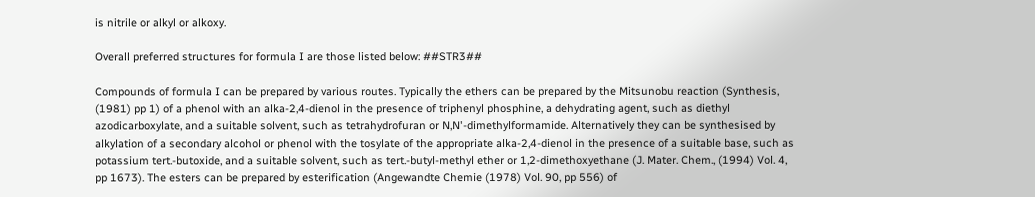is nitrile or alkyl or alkoxy.

Overall preferred structures for formula I are those listed below: ##STR3##

Compounds of formula I can be prepared by various routes. Typically the ethers can be prepared by the Mitsunobu reaction (Synthesis, (1981) pp 1) of a phenol with an alka-2,4-dienol in the presence of triphenyl phosphine, a dehydrating agent, such as diethyl azodicarboxylate, and a suitable solvent, such as tetrahydrofuran or N,N'-dimethylformamide. Alternatively they can be synthesised by alkylation of a secondary alcohol or phenol with the tosylate of the appropriate alka-2,4-dienol in the presence of a suitable base, such as potassium tert.-butoxide, and a suitable solvent, such as tert.-butyl-methyl ether or 1,2-dimethoxyethane (J. Mater. Chem., (1994) Vol. 4, pp 1673). The esters can be prepared by esterification (Angewandte Chemie (1978) Vol. 90, pp 556) of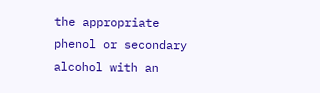the appropriate phenol or secondary alcohol with an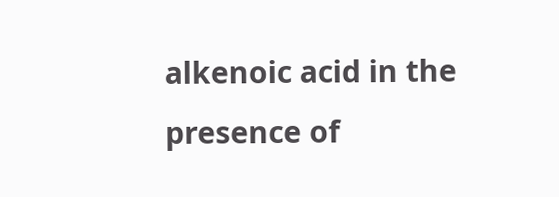alkenoic acid in the presence of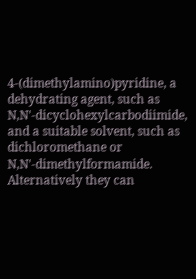4-(dimethylamino)pyridine, a dehydrating agent, such as N,N'-dicyclohexylcarbodiimide, and a suitable solvent, such as dichloromethane or N,N'-dimethylformamide. Alternatively they can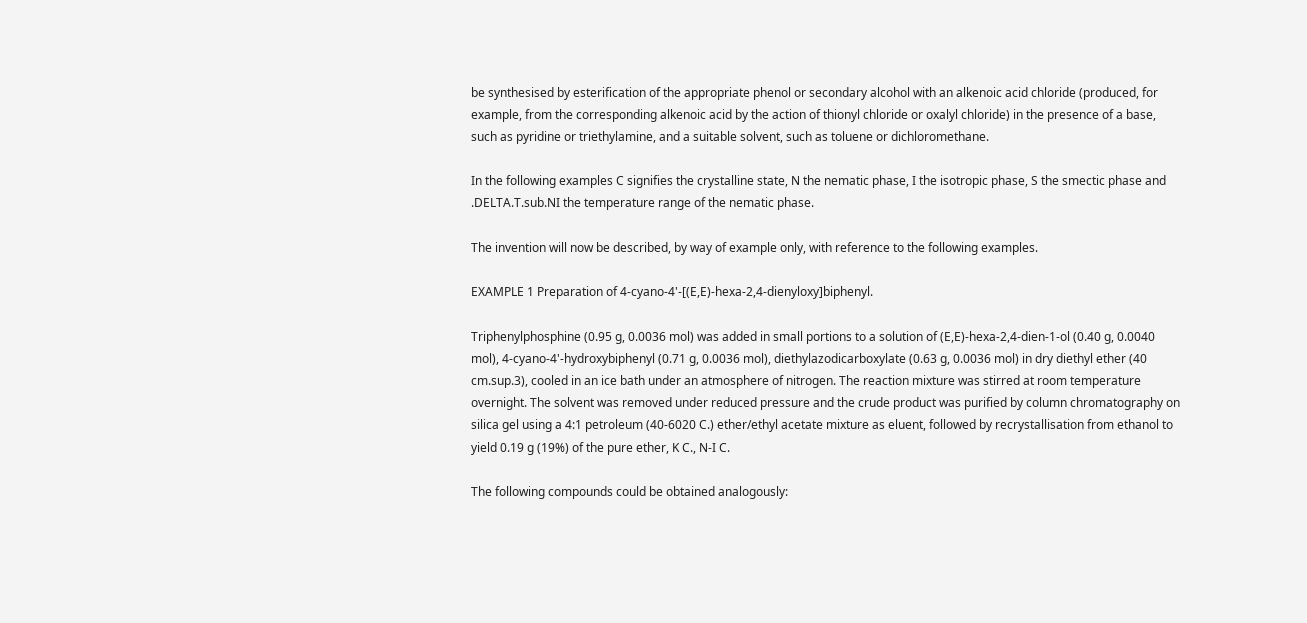be synthesised by esterification of the appropriate phenol or secondary alcohol with an alkenoic acid chloride (produced, for example, from the corresponding alkenoic acid by the action of thionyl chloride or oxalyl chloride) in the presence of a base, such as pyridine or triethylamine, and a suitable solvent, such as toluene or dichloromethane.

In the following examples C signifies the crystalline state, N the nematic phase, I the isotropic phase, S the smectic phase and .DELTA.T.sub.NI the temperature range of the nematic phase.

The invention will now be described, by way of example only, with reference to the following examples.

EXAMPLE 1 Preparation of 4-cyano-4'-[(E,E)-hexa-2,4-dienyloxy]biphenyl.

Triphenylphosphine (0.95 g, 0.0036 mol) was added in small portions to a solution of (E,E)-hexa-2,4-dien-1-ol (0.40 g, 0.0040 mol), 4-cyano-4'-hydroxybiphenyl (0.71 g, 0.0036 mol), diethylazodicarboxylate (0.63 g, 0.0036 mol) in dry diethyl ether (40 cm.sup.3), cooled in an ice bath under an atmosphere of nitrogen. The reaction mixture was stirred at room temperature overnight. The solvent was removed under reduced pressure and the crude product was purified by column chromatography on silica gel using a 4:1 petroleum (40-6020 C.) ether/ethyl acetate mixture as eluent, followed by recrystallisation from ethanol to yield 0.19 g (19%) of the pure ether, K C., N-I C.

The following compounds could be obtained analogously: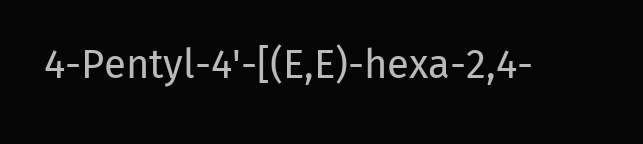4-Pentyl-4'-[(E,E)-hexa-2,4-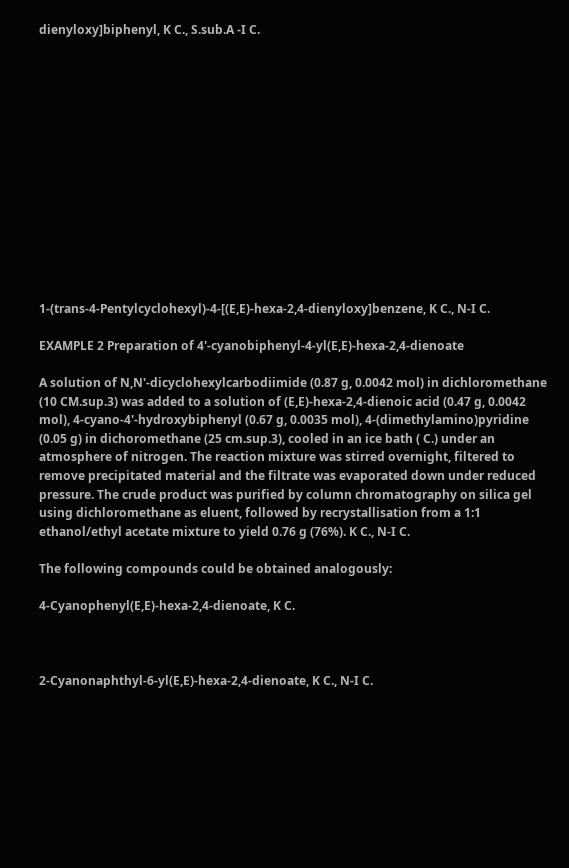dienyloxy]biphenyl, K C., S.sub.A -I C.














1-(trans-4-Pentylcyclohexyl)-4-[(E,E)-hexa-2,4-dienyloxy]benzene, K C., N-I C.

EXAMPLE 2 Preparation of 4'-cyanobiphenyl-4-yl(E,E)-hexa-2,4-dienoate

A solution of N,N'-dicyclohexylcarbodiimide (0.87 g, 0.0042 mol) in dichloromethane (10 CM.sup.3) was added to a solution of (E,E)-hexa-2,4-dienoic acid (0.47 g, 0.0042 mol), 4-cyano-4'-hydroxybiphenyl (0.67 g, 0.0035 mol), 4-(dimethylamino)pyridine (0.05 g) in dichoromethane (25 cm.sup.3), cooled in an ice bath ( C.) under an atmosphere of nitrogen. The reaction mixture was stirred overnight, filtered to remove precipitated material and the filtrate was evaporated down under reduced pressure. The crude product was purified by column chromatography on silica gel using dichloromethane as eluent, followed by recrystallisation from a 1:1 ethanol/ethyl acetate mixture to yield 0.76 g (76%). K C., N-I C.

The following compounds could be obtained analogously:

4-Cyanophenyl(E,E)-hexa-2,4-dienoate, K C.



2-Cyanonaphthyl-6-yl(E,E)-hexa-2,4-dienoate, K C., N-I C.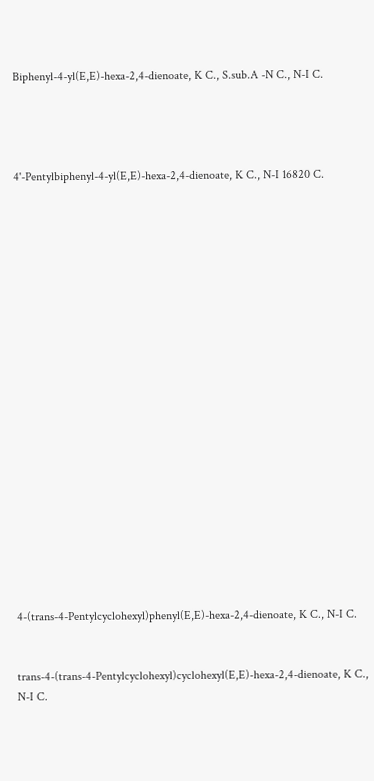Biphenyl-4-yl(E,E)-hexa-2,4-dienoate, K C., S.sub.A -N C., N-I C.




4'-Pentylbiphenyl-4-yl(E,E)-hexa-2,4-dienoate, K C., N-I 16820 C.





















4-(trans-4-Pentylcyclohexyl)phenyl(E,E)-hexa-2,4-dienoate, K C., N-I C.


trans-4-(trans-4-Pentylcyclohexyl)cyclohexyl(E,E)-hexa-2,4-dienoate, K C., N-I C.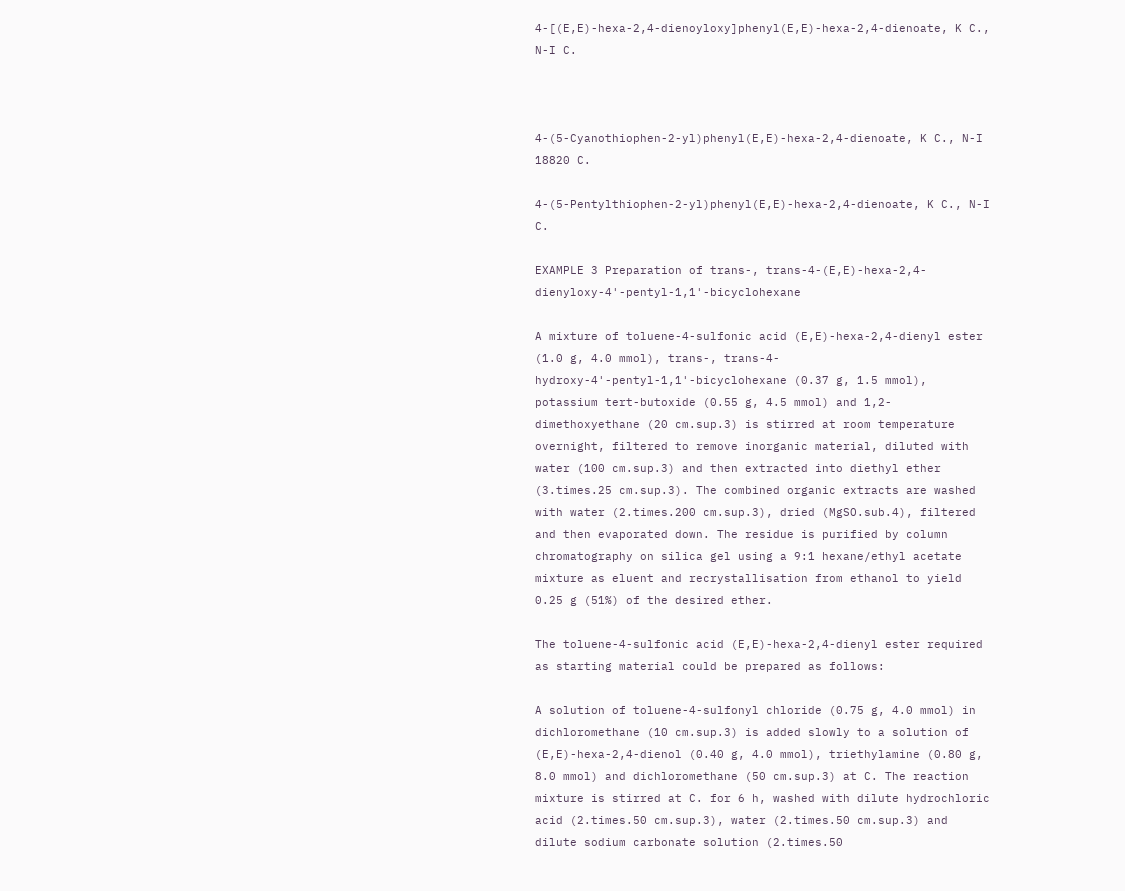4-[(E,E)-hexa-2,4-dienoyloxy]phenyl(E,E)-hexa-2,4-dienoate, K C., N-I C.



4-(5-Cyanothiophen-2-yl)phenyl(E,E)-hexa-2,4-dienoate, K C., N-I 18820 C.

4-(5-Pentylthiophen-2-yl)phenyl(E,E)-hexa-2,4-dienoate, K C., N-I C.

EXAMPLE 3 Preparation of trans-, trans-4-(E,E)-hexa-2,4-dienyloxy-4'-pentyl-1,1'-bicyclohexane

A mixture of toluene-4-sulfonic acid (E,E)-hexa-2,4-dienyl ester (1.0 g, 4.0 mmol), trans-, trans-4-hydroxy-4'-pentyl-1,1'-bicyclohexane (0.37 g, 1.5 mmol), potassium tert-butoxide (0.55 g, 4.5 mmol) and 1,2-dimethoxyethane (20 cm.sup.3) is stirred at room temperature overnight, filtered to remove inorganic material, diluted with water (100 cm.sup.3) and then extracted into diethyl ether (3.times.25 cm.sup.3). The combined organic extracts are washed with water (2.times.200 cm.sup.3), dried (MgSO.sub.4), filtered and then evaporated down. The residue is purified by column chromatography on silica gel using a 9:1 hexane/ethyl acetate mixture as eluent and recrystallisation from ethanol to yield 0.25 g (51%) of the desired ether.

The toluene-4-sulfonic acid (E,E)-hexa-2,4-dienyl ester required as starting material could be prepared as follows:

A solution of toluene-4-sulfonyl chloride (0.75 g, 4.0 mmol) in dichloromethane (10 cm.sup.3) is added slowly to a solution of (E,E)-hexa-2,4-dienol (0.40 g, 4.0 mmol), triethylamine (0.80 g, 8.0 mmol) and dichloromethane (50 cm.sup.3) at C. The reaction mixture is stirred at C. for 6 h, washed with dilute hydrochloric acid (2.times.50 cm.sup.3), water (2.times.50 cm.sup.3) and dilute sodium carbonate solution (2.times.50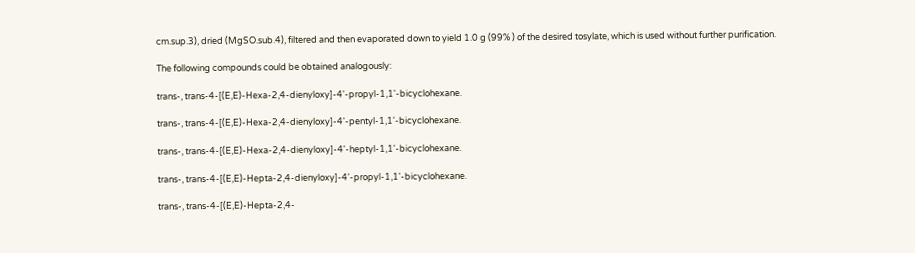cm.sup.3), dried (MgSO.sub.4), filtered and then evaporated down to yield 1.0 g (99% ) of the desired tosylate, which is used without further purification.

The following compounds could be obtained analogously:

trans-, trans-4-[(E,E)-Hexa-2,4-dienyloxy]-4'-propyl-1,1'-bicyclohexane.

trans-, trans-4-[(E,E)-Hexa-2,4-dienyloxy]-4'-pentyl-1,1'-bicyclohexane.

trans-, trans-4-[(E,E)-Hexa-2,4-dienyloxy]-4'-heptyl-1,1'-bicyclohexane.

trans-, trans-4-[(E,E)-Hepta-2,4-dienyloxy]-4'-propyl-1,1'-bicyclohexane.

trans-, trans-4-[(E,E)-Hepta-2,4-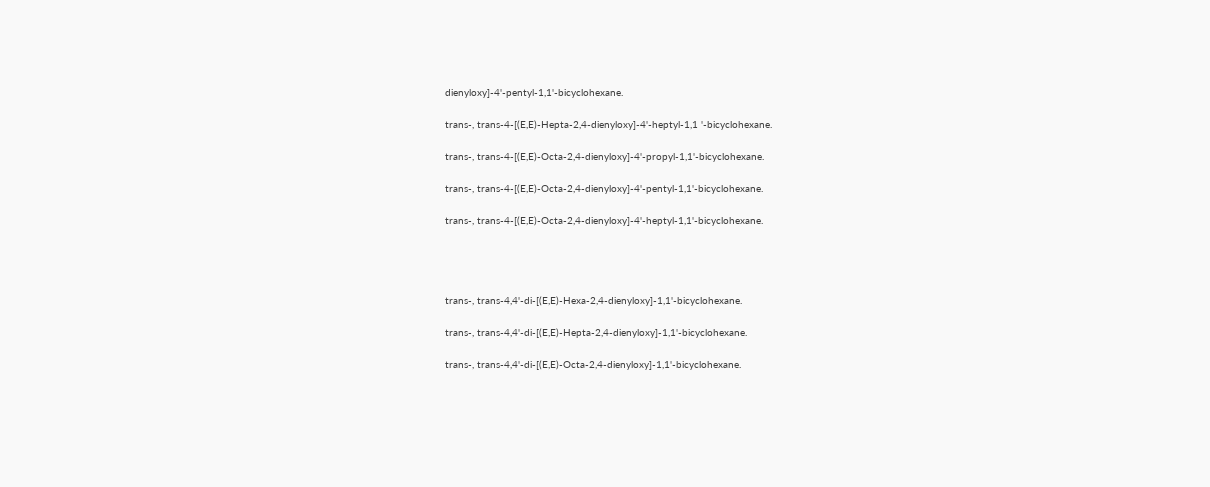dienyloxy]-4'-pentyl-1,1'-bicyclohexane.

trans-, trans-4-[(E,E)-Hepta-2,4-dienyloxy]-4'-heptyl-1,1 '-bicyclohexane.

trans-, trans-4-[(E,E)-Octa-2,4-dienyloxy]-4'-propyl-1,1'-bicyclohexane.

trans-, trans-4-[(E,E)-Octa-2,4-dienyloxy]-4'-pentyl-1,1'-bicyclohexane.

trans-, trans-4-[(E,E)-Octa-2,4-dienyloxy]-4'-heptyl-1,1'-bicyclohexane.




trans-, trans-4,4'-di-[(E,E)-Hexa-2,4-dienyloxy]-1,1'-bicyclohexane.

trans-, trans-4,4'-di-[(E,E)-Hepta-2,4-dienyloxy]-1,1'-bicyclohexane.

trans-, trans-4,4'-di-[(E,E)-Octa-2,4-dienyloxy]-1,1'-bicyclohexane.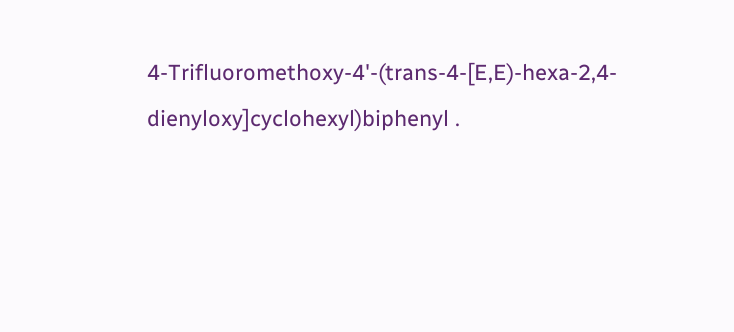4-Trifluoromethoxy-4'-(trans-4-[E,E)-hexa-2,4-dienyloxy]cyclohexyl)biphenyl .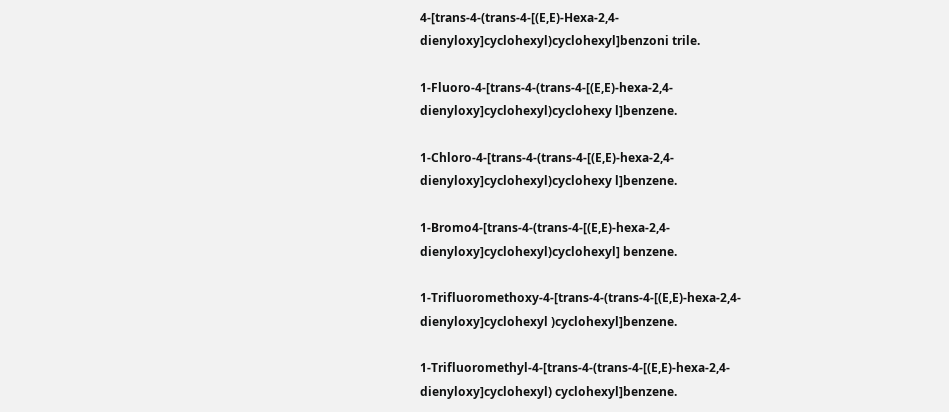4-[trans-4-(trans-4-[(E,E)-Hexa-2,4-dienyloxy]cyclohexyl)cyclohexyl]benzoni trile.

1-Fluoro-4-[trans-4-(trans-4-[(E,E)-hexa-2,4-dienyloxy]cyclohexyl)cyclohexy l]benzene.

1-Chloro-4-[trans-4-(trans-4-[(E,E)-hexa-2,4-dienyloxy]cyclohexyl)cyclohexy l]benzene.

1-Bromo4-[trans-4-(trans-4-[(E,E)-hexa-2,4-dienyloxy]cyclohexyl)cyclohexyl] benzene.

1-Trifluoromethoxy-4-[trans-4-(trans-4-[(E,E)-hexa-2,4-dienyloxy]cyclohexyl )cyclohexyl]benzene.

1-Trifluoromethyl-4-[trans-4-(trans-4-[(E,E)-hexa-2,4-dienyloxy]cyclohexyl) cyclohexyl]benzene.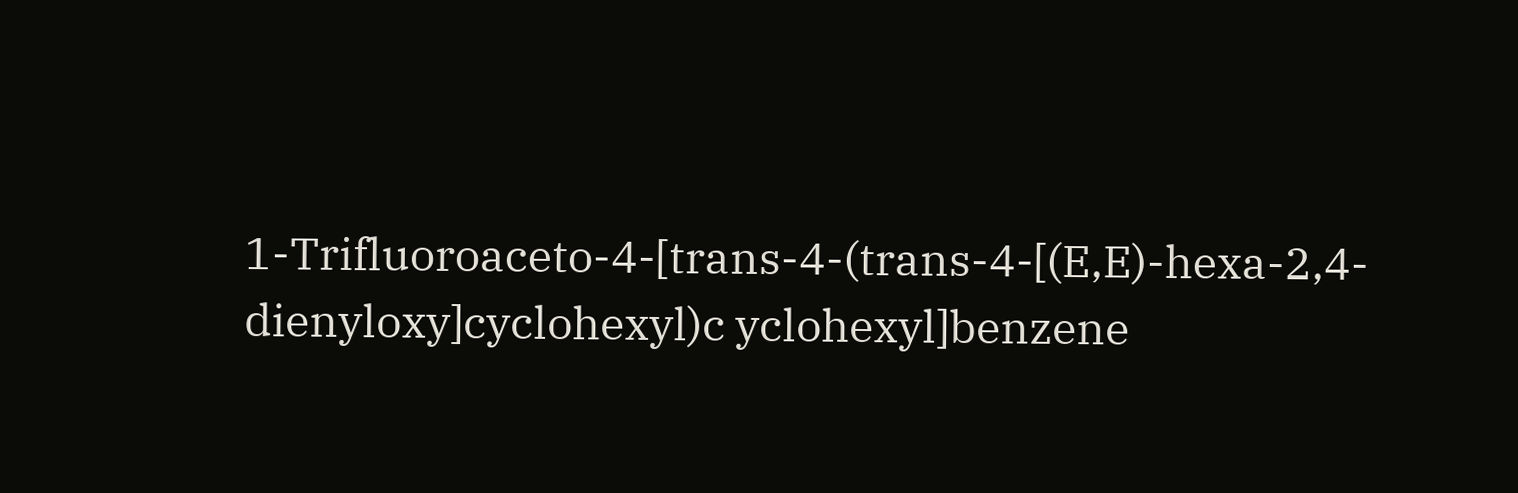1-Trifluoroaceto-4-[trans-4-(trans-4-[(E,E)-hexa-2,4-dienyloxy]cyclohexyl)c yclohexyl]benzene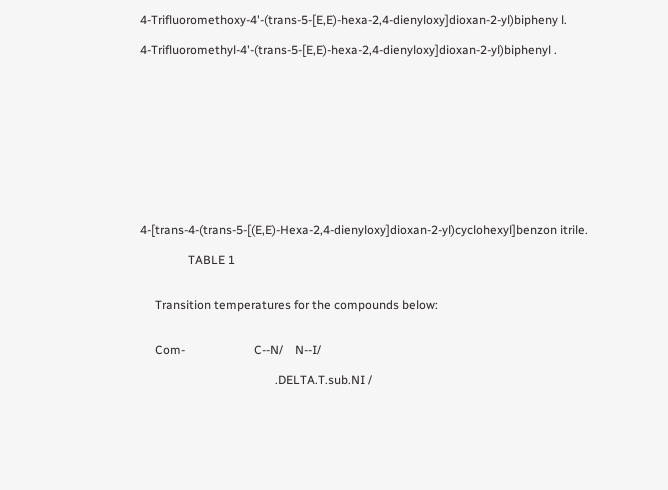4-Trifluoromethoxy-4'-(trans-5-[E,E)-hexa-2,4-dienyloxy]dioxan-2-yl)bipheny l.

4-Trifluoromethyl-4'-(trans-5-[E,E)-hexa-2,4-dienyloxy]dioxan-2-yl)biphenyl .











4-[trans-4-(trans-5-[(E,E)-Hexa-2,4-dienyloxy]dioxan-2-yl)cyclohexyl]benzon itrile.

                TABLE 1


     Transition temperatures for the compounds below:


     Com-                       C--N/    N--I/

                                             .DELTA.T.sub.NI /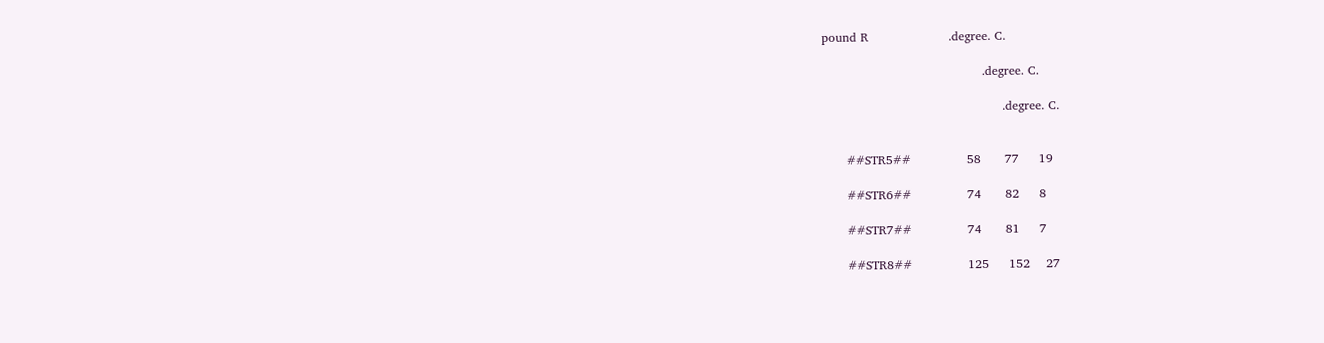pound R                    .degree. C.

                                        .degree. C.

                                             .degree. C.


      ##STR5##              58      77     19

      ##STR6##              74      82     8

      ##STR7##              74      81     7

      ##STR8##              125     152    27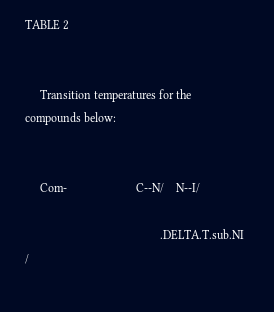TABLE 2


     Transition temperatures for the compounds below:


     Com-                       C--N/    N--I/

                                             .DELTA.T.sub.NI /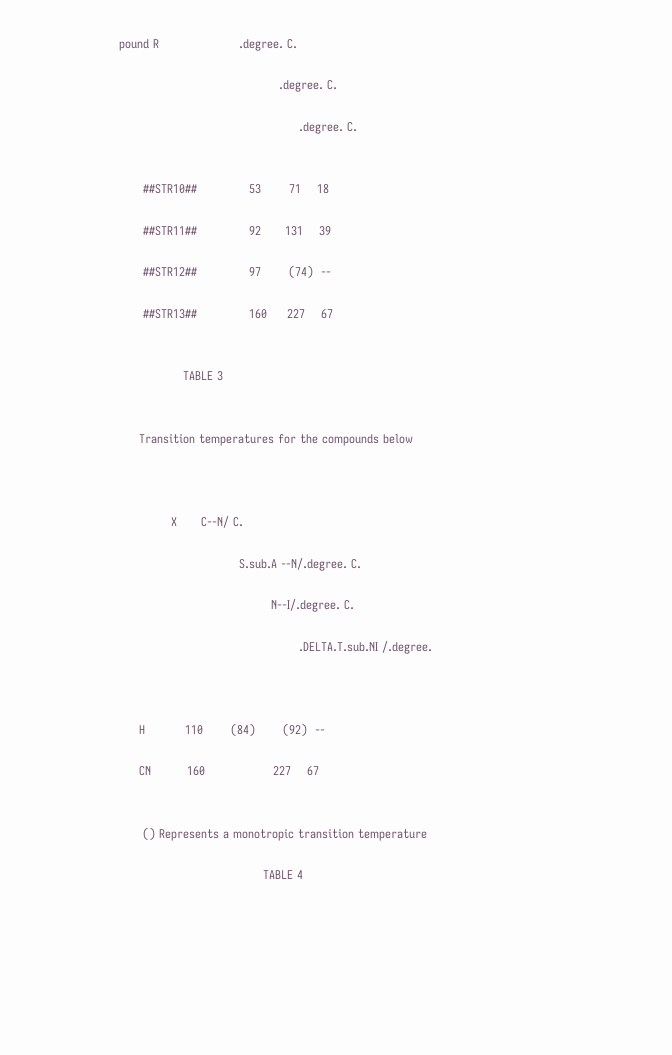pound R                    .degree. C.

                                        .degree. C.

                                             .degree. C.


      ##STR10##             53       71    18

      ##STR11##             92      131    39

      ##STR12##             97       (74)  --

      ##STR13##             160     227    67


                TABLE 3


     Transition temperatures for the compounds below



             X      C--N/ C.

                              S.sub.A --N/.degree. C.

                                      N--I/.degree. C.

                                             .DELTA.T.sub.NI /.degree.



     H          110       (84)       (92)  --

     CN         160                 227    67


      () Represents a monotropic transition temperature

                                    TABLE 4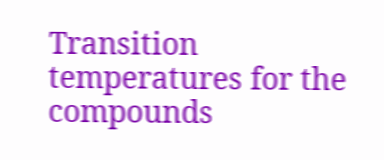Transition temperatures for the compounds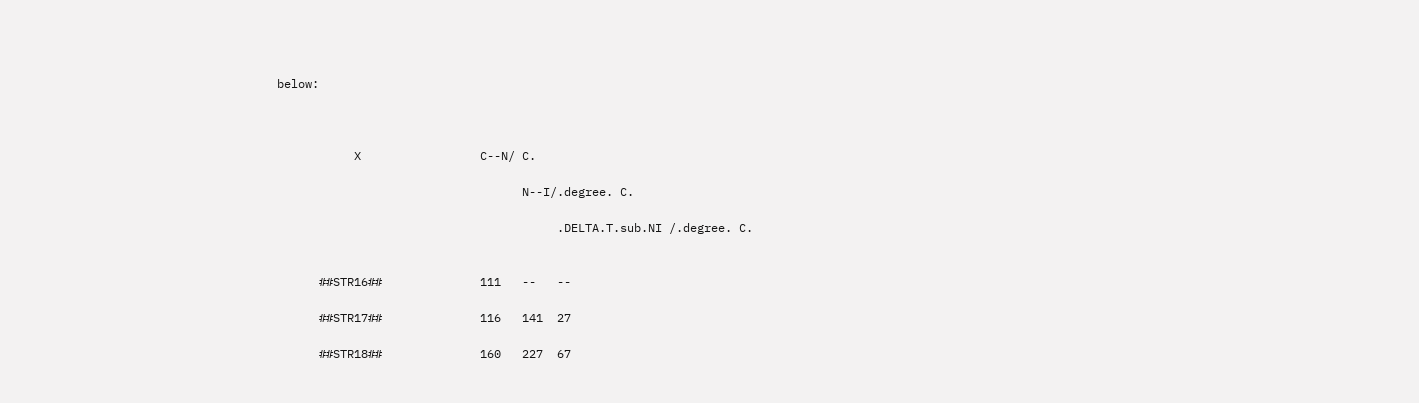below:



           X                 C--N/ C.

                                   N--I/.degree. C.

                                        .DELTA.T.sub.NI /.degree. C.


      ##STR16##              111   --   --

      ##STR17##              116   141  27

      ##STR18##              160   227  67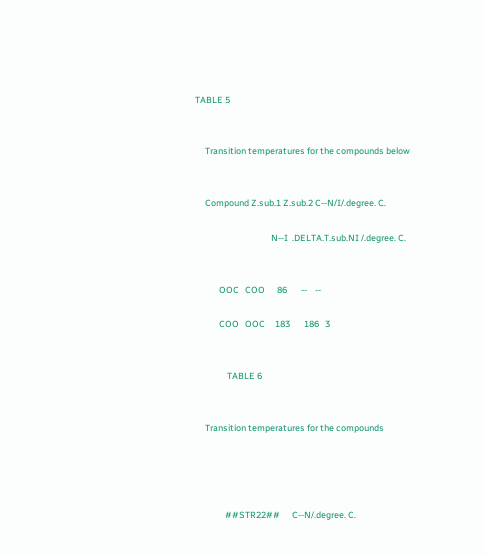TABLE 5


     Transition temperatures for the compounds below


     Compound Z.sub.1 Z.sub.2 C--N/I/.degree. C.

                                      N--I  .DELTA.T.sub.NI /.degree. C.


            OOC   COO      86       --    --

            COO   OOC     183       186   3


                TABLE 6


     Transition temperatures for the compounds




               ##STR22##      C--N/.degree. C.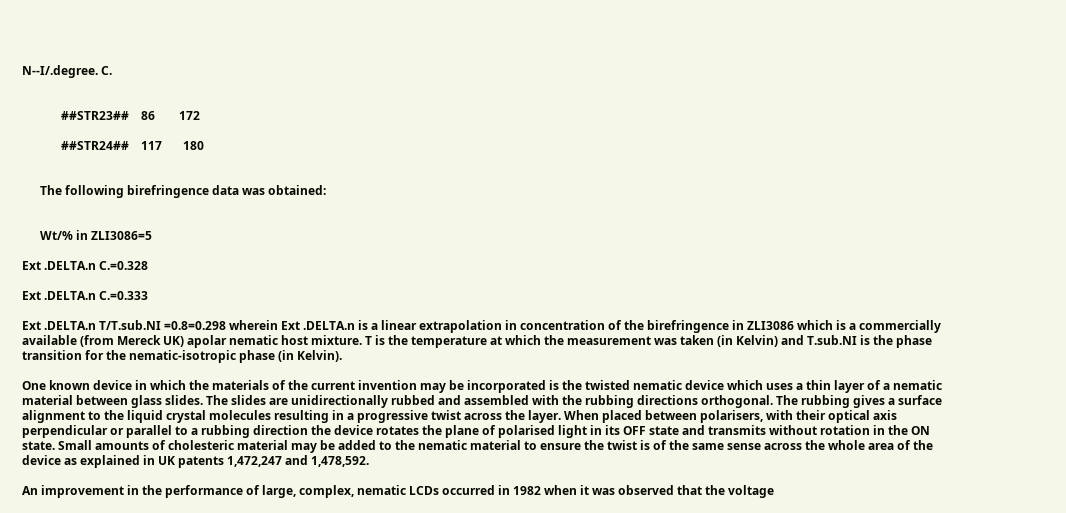N--I/.degree. C.


             ##STR23##    86        172

             ##STR24##    117       180


      The following birefringence data was obtained:


      Wt/% in ZLI3086=5

Ext .DELTA.n C.=0.328

Ext .DELTA.n C.=0.333

Ext .DELTA.n T/T.sub.NI =0.8=0.298 wherein Ext .DELTA.n is a linear extrapolation in concentration of the birefringence in ZLI3086 which is a commercially available (from Mereck UK) apolar nematic host mixture. T is the temperature at which the measurement was taken (in Kelvin) and T.sub.NI is the phase transition for the nematic-isotropic phase (in Kelvin).

One known device in which the materials of the current invention may be incorporated is the twisted nematic device which uses a thin layer of a nematic material between glass slides. The slides are unidirectionally rubbed and assembled with the rubbing directions orthogonal. The rubbing gives a surface alignment to the liquid crystal molecules resulting in a progressive twist across the layer. When placed between polarisers, with their optical axis perpendicular or parallel to a rubbing direction the device rotates the plane of polarised light in its OFF state and transmits without rotation in the ON state. Small amounts of cholesteric material may be added to the nematic material to ensure the twist is of the same sense across the whole area of the device as explained in UK patents 1,472,247 and 1,478,592.

An improvement in the performance of large, complex, nematic LCDs occurred in 1982 when it was observed that the voltage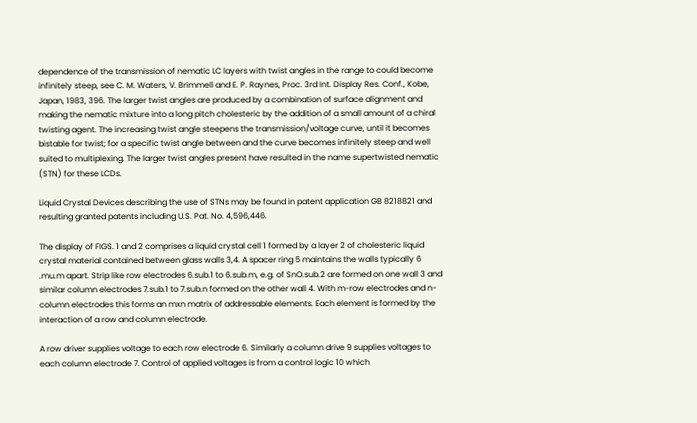dependence of the transmission of nematic LC layers with twist angles in the range to could become infinitely steep, see C. M. Waters, V. Brimmell and E. P. Raynes, Proc. 3rd Int. Display Res. Conf., Kobe, Japan, 1983, 396. The larger twist angles are produced by a combination of surface alignment and making the nematic mixture into a long pitch cholesteric by the addition of a small amount of a chiral twisting agent. The increasing twist angle steepens the transmission/voltage curve, until it becomes bistable for twist; for a specific twist angle between and the curve becomes infinitely steep and well suited to multiplexing. The larger twist angles present have resulted in the name supertwisted nematic (STN) for these LCDs.

Liquid Crystal Devices describing the use of STNs may be found in patent application GB 8218821 and resulting granted patents including U.S. Pat. No. 4,596,446.

The display of FIGS. 1 and 2 comprises a liquid crystal cell 1 formed by a layer 2 of cholesteric liquid crystal material contained between glass walls 3,4. A spacer ring 5 maintains the walls typically 6 .mu.m apart. Strip like row electrodes 6.sub.1 to 6.sub.m, e.g. of SnO.sub.2 are formed on one wall 3 and similar column electrodes 7.sub.1 to 7.sub.n formed on the other wall 4. With m-row electrodes and n-column electrodes this forms an mxn matrix of addressable elements. Each element is formed by the interaction of a row and column electrode.

A row driver supplies voltage to each row electrode 6. Similarly a column drive 9 supplies voltages to each column electrode 7. Control of applied voltages is from a control logic 10 which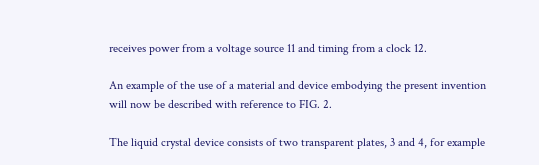receives power from a voltage source 11 and timing from a clock 12.

An example of the use of a material and device embodying the present invention will now be described with reference to FIG. 2.

The liquid crystal device consists of two transparent plates, 3 and 4, for example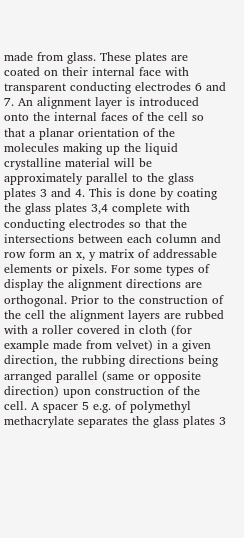made from glass. These plates are coated on their internal face with transparent conducting electrodes 6 and 7. An alignment layer is introduced onto the internal faces of the cell so that a planar orientation of the molecules making up the liquid crystalline material will be approximately parallel to the glass plates 3 and 4. This is done by coating the glass plates 3,4 complete with conducting electrodes so that the intersections between each column and row form an x, y matrix of addressable elements or pixels. For some types of display the alignment directions are orthogonal. Prior to the construction of the cell the alignment layers are rubbed with a roller covered in cloth (for example made from velvet) in a given direction, the rubbing directions being arranged parallel (same or opposite direction) upon construction of the cell. A spacer 5 e.g. of polymethyl methacrylate separates the glass plates 3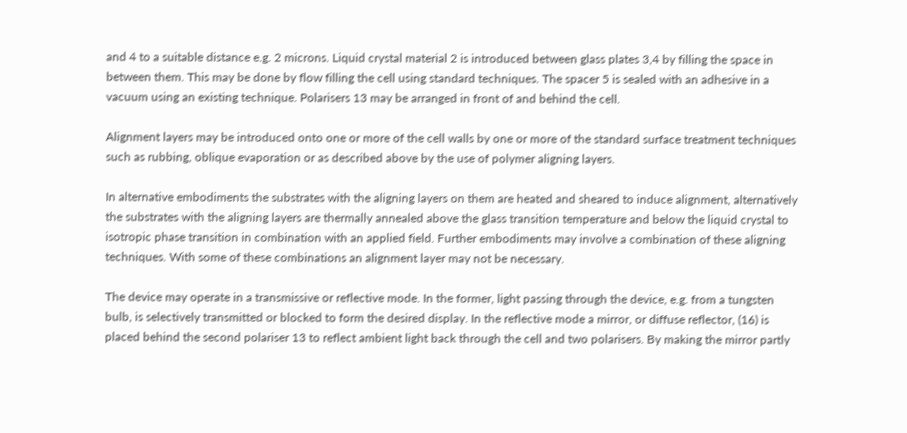and 4 to a suitable distance e.g. 2 microns. Liquid crystal material 2 is introduced between glass plates 3,4 by filling the space in between them. This may be done by flow filling the cell using standard techniques. The spacer 5 is sealed with an adhesive in a vacuum using an existing technique. Polarisers 13 may be arranged in front of and behind the cell.

Alignment layers may be introduced onto one or more of the cell walls by one or more of the standard surface treatment techniques such as rubbing, oblique evaporation or as described above by the use of polymer aligning layers.

In alternative embodiments the substrates with the aligning layers on them are heated and sheared to induce alignment, alternatively the substrates with the aligning layers are thermally annealed above the glass transition temperature and below the liquid crystal to isotropic phase transition in combination with an applied field. Further embodiments may involve a combination of these aligning techniques. With some of these combinations an alignment layer may not be necessary.

The device may operate in a transmissive or reflective mode. In the former, light passing through the device, e.g. from a tungsten bulb, is selectively transmitted or blocked to form the desired display. In the reflective mode a mirror, or diffuse reflector, (16) is placed behind the second polariser 13 to reflect ambient light back through the cell and two polarisers. By making the mirror partly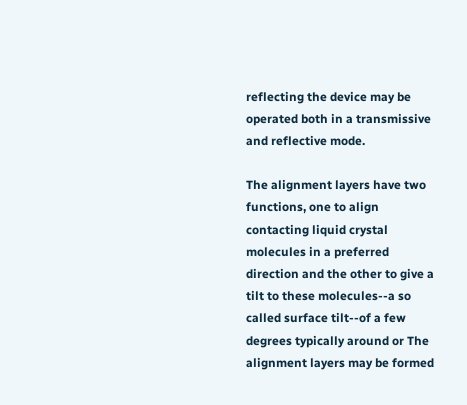reflecting the device may be operated both in a transmissive and reflective mode.

The alignment layers have two functions, one to align contacting liquid crystal molecules in a preferred direction and the other to give a tilt to these molecules--a so called surface tilt--of a few degrees typically around or The alignment layers may be formed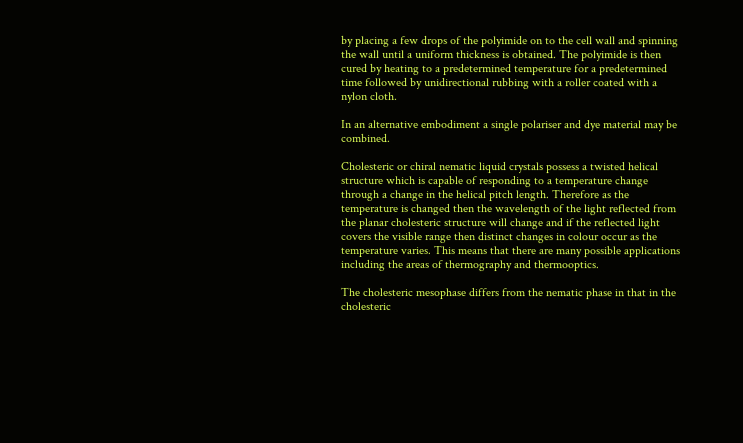by placing a few drops of the polyimide on to the cell wall and spinning the wall until a uniform thickness is obtained. The polyimide is then cured by heating to a predetermined temperature for a predetermined time followed by unidirectional rubbing with a roller coated with a nylon cloth.

In an alternative embodiment a single polariser and dye material may be combined.

Cholesteric or chiral nematic liquid crystals possess a twisted helical structure which is capable of responding to a temperature change through a change in the helical pitch length. Therefore as the temperature is changed then the wavelength of the light reflected from the planar cholesteric structure will change and if the reflected light covers the visible range then distinct changes in colour occur as the temperature varies. This means that there are many possible applications including the areas of thermography and thermooptics.

The cholesteric mesophase differs from the nematic phase in that in the cholesteric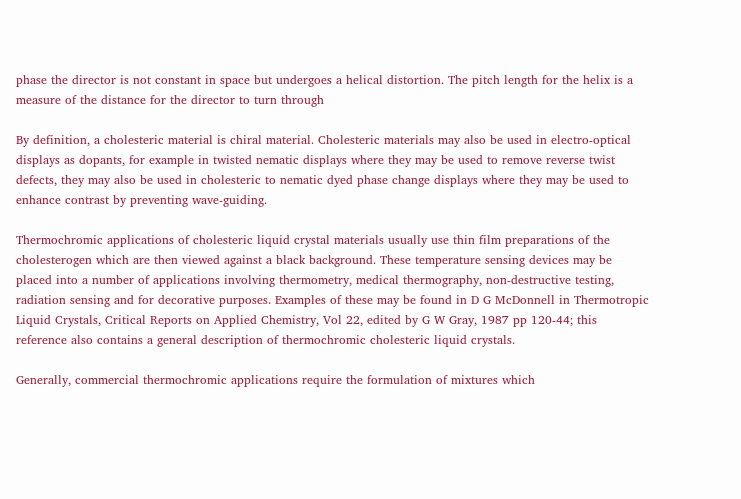phase the director is not constant in space but undergoes a helical distortion. The pitch length for the helix is a measure of the distance for the director to turn through

By definition, a cholesteric material is chiral material. Cholesteric materials may also be used in electro-optical displays as dopants, for example in twisted nematic displays where they may be used to remove reverse twist defects, they may also be used in cholesteric to nematic dyed phase change displays where they may be used to enhance contrast by preventing wave-guiding.

Thermochromic applications of cholesteric liquid crystal materials usually use thin film preparations of the cholesterogen which are then viewed against a black background. These temperature sensing devices may be placed into a number of applications involving thermometry, medical thermography, non-destructive testing, radiation sensing and for decorative purposes. Examples of these may be found in D G McDonnell in Thermotropic Liquid Crystals, Critical Reports on Applied Chemistry, Vol 22, edited by G W Gray, 1987 pp 120-44; this reference also contains a general description of thermochromic cholesteric liquid crystals.

Generally, commercial thermochromic applications require the formulation of mixtures which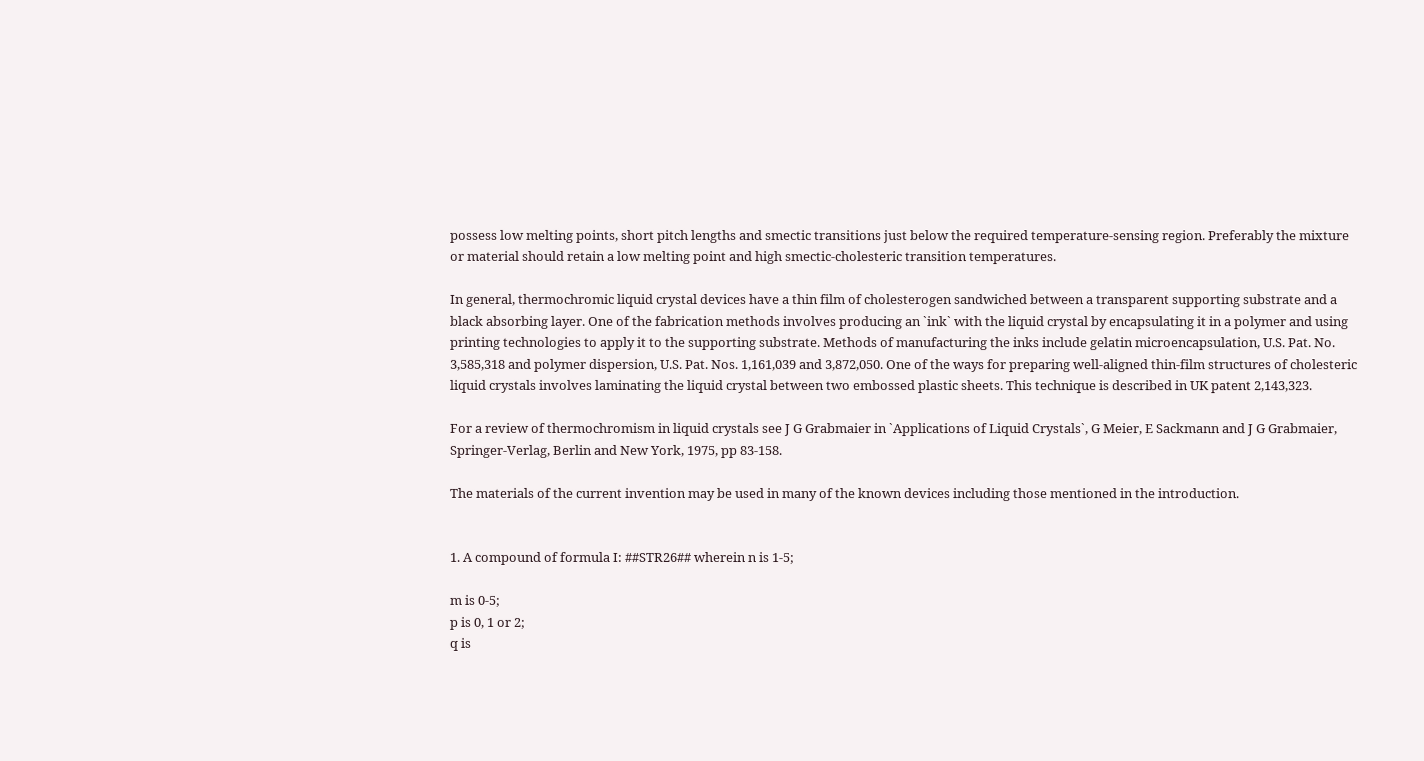possess low melting points, short pitch lengths and smectic transitions just below the required temperature-sensing region. Preferably the mixture or material should retain a low melting point and high smectic-cholesteric transition temperatures.

In general, thermochromic liquid crystal devices have a thin film of cholesterogen sandwiched between a transparent supporting substrate and a black absorbing layer. One of the fabrication methods involves producing an `ink` with the liquid crystal by encapsulating it in a polymer and using printing technologies to apply it to the supporting substrate. Methods of manufacturing the inks include gelatin microencapsulation, U.S. Pat. No. 3,585,318 and polymer dispersion, U.S. Pat. Nos. 1,161,039 and 3,872,050. One of the ways for preparing well-aligned thin-film structures of cholesteric liquid crystals involves laminating the liquid crystal between two embossed plastic sheets. This technique is described in UK patent 2,143,323.

For a review of thermochromism in liquid crystals see J G Grabmaier in `Applications of Liquid Crystals`, G Meier, E Sackmann and J G Grabmaier, Springer-Verlag, Berlin and New York, 1975, pp 83-158.

The materials of the current invention may be used in many of the known devices including those mentioned in the introduction.


1. A compound of formula I: ##STR26## wherein n is 1-5;

m is 0-5;
p is 0, 1 or 2;
q is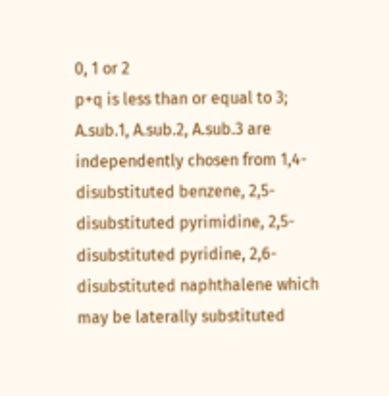0, 1 or 2
p+q is less than or equal to 3;
A.sub.1, A.sub.2, A.sub.3 are independently chosen from 1,4-disubstituted benzene, 2,5-disubstituted pyrimidine, 2,5-disubstituted pyridine, 2,6-disubstituted naphthalene which may be laterally substituted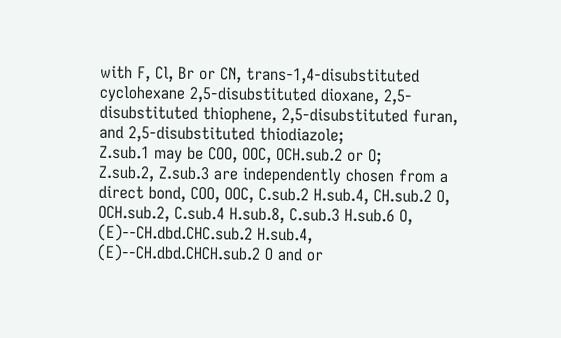with F, Cl, Br or CN, trans-1,4-disubstituted cyclohexane 2,5-disubstituted dioxane, 2,5-disubstituted thiophene, 2,5-disubstituted furan, and 2,5-disubstituted thiodiazole;
Z.sub.1 may be COO, OOC, OCH.sub.2 or O;
Z.sub.2, Z.sub.3 are independently chosen from a direct bond, COO, OOC, C.sub.2 H.sub.4, CH.sub.2 O, OCH.sub.2, C.sub.4 H.sub.8, C.sub.3 H.sub.6 O, (E)--CH.dbd.CHC.sub.2 H.sub.4, (E)--CH.dbd.CHCH.sub.2 O and or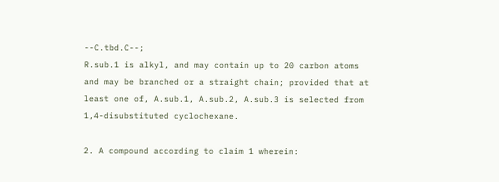--C.tbd.C--;
R.sub.1 is alkyl, and may contain up to 20 carbon atoms and may be branched or a straight chain; provided that at least one of, A.sub.1, A.sub.2, A.sub.3 is selected from 1,4-disubstituted cyclochexane.

2. A compound according to claim 1 wherein: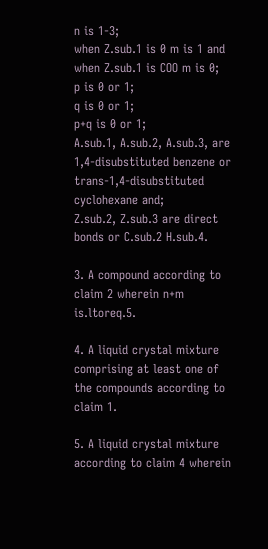n is 1-3;
when Z.sub.1 is 0 m is 1 and when Z.sub.1 is COO m is 0;
p is 0 or 1;
q is 0 or 1;
p+q is 0 or 1;
A.sub.1, A.sub.2, A.sub.3, are 1,4-disubstituted benzene or trans-1,4-disubstituted cyclohexane and;
Z.sub.2, Z.sub.3 are direct bonds or C.sub.2 H.sub.4.

3. A compound according to claim 2 wherein n+m is.ltoreq.5.

4. A liquid crystal mixture comprising at least one of the compounds according to claim 1.

5. A liquid crystal mixture according to claim 4 wherein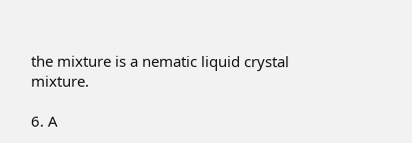the mixture is a nematic liquid crystal mixture.

6. A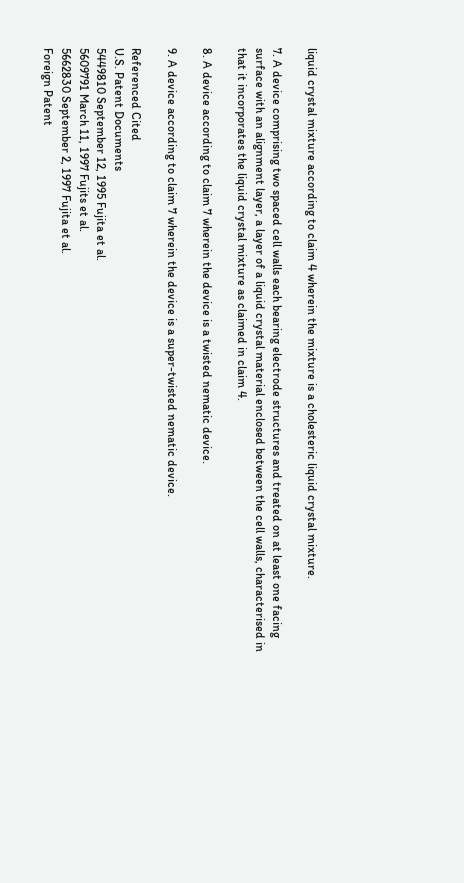liquid crystal mixture according to claim 4 wherein the mixture is a cholesteric liquid crystal mixture.

7. A device comprising two spaced cell walls each bearing electrode structures and treated on at least one facing surface with an alignment layer, a layer of a liquid crystal material enclosed between the cell walls, characterised in that it incorporates the liquid crystal mixture as claimed in claim 4.

8. A device according to claim 7 wherein the device is a twisted nematic device.

9. A device according to claim 7 wherein the device is a super-twisted nematic device.

Referenced Cited
U.S. Patent Documents
5449810 September 12, 1995 Fujita et al.
5609791 March 11, 1997 Fujits et al.
5662830 September 2, 1997 Fujita et al.
Foreign Patent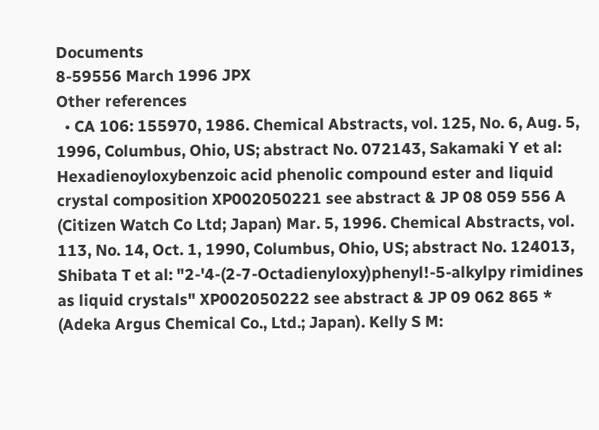Documents
8-59556 March 1996 JPX
Other references
  • CA 106: 155970, 1986. Chemical Abstracts, vol. 125, No. 6, Aug. 5, 1996, Columbus, Ohio, US; abstract No. 072143, Sakamaki Y et al: Hexadienoyloxybenzoic acid phenolic compound ester and liquid crystal composition XP002050221 see abstract & JP 08 059 556 A (Citizen Watch Co Ltd; Japan) Mar. 5, 1996. Chemical Abstracts, vol. 113, No. 14, Oct. 1, 1990, Columbus, Ohio, US; abstract No. 124013, Shibata T et al: "2-'4-(2-7-Octadienyloxy)phenyl!-5-alkylpy rimidines as liquid crystals" XP002050222 see abstract & JP 09 062 865 * (Adeka Argus Chemical Co., Ltd.; Japan). Kelly S M: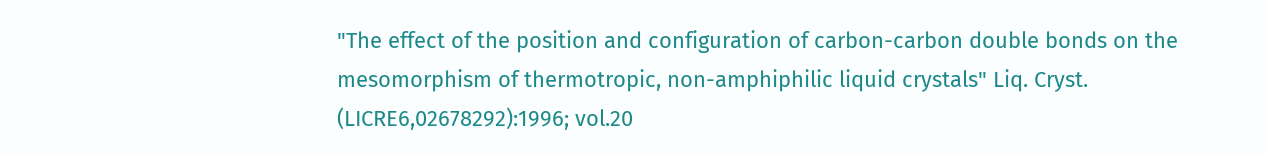"The effect of the position and configuration of carbon-carbon double bonds on the mesomorphism of thermotropic, non-amphiphilic liquid crystals" Liq. Cryst. (LICRE6,02678292):1996; vol.20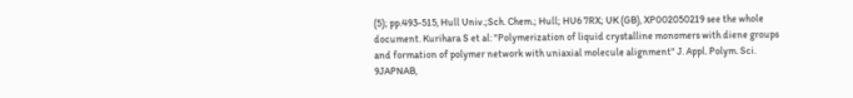(5); pp.493-515, Hull Univ.;Sch. Chem.; Hull; HU6 7RX; UK (GB), XP002050219 see the whole document. Kurihara S et al: "Polymerization of liquid crystalline monomers with diene groups and formation of polymer network with uniaxial molecule alignment" J. Appl. Polym. Sci. 9JAPNAB,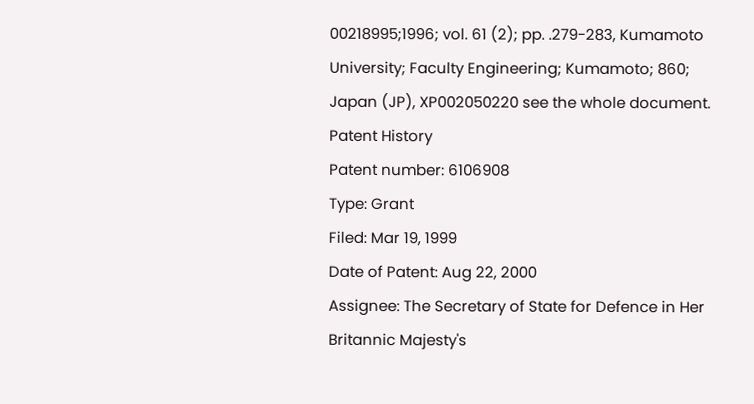00218995;1996; vol. 61 (2); pp. .279-283, Kumamoto University; Faculty Engineering; Kumamoto; 860; Japan (JP), XP002050220 see the whole document.
Patent History
Patent number: 6106908
Type: Grant
Filed: Mar 19, 1999
Date of Patent: Aug 22, 2000
Assignee: The Secretary of State for Defence in Her Britannic Majesty's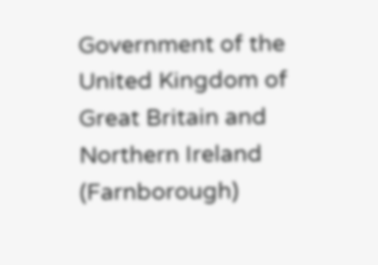Government of the United Kingdom of Great Britain and Northern Ireland (Farnborough)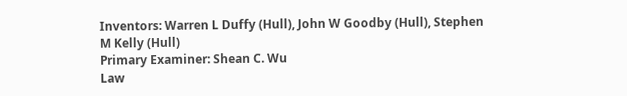Inventors: Warren L Duffy (Hull), John W Goodby (Hull), Stephen M Kelly (Hull)
Primary Examiner: Shean C. Wu
Law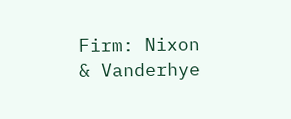Firm: Nixon & Vanderhye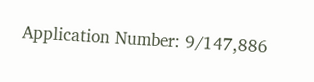Application Number: 9/147,886